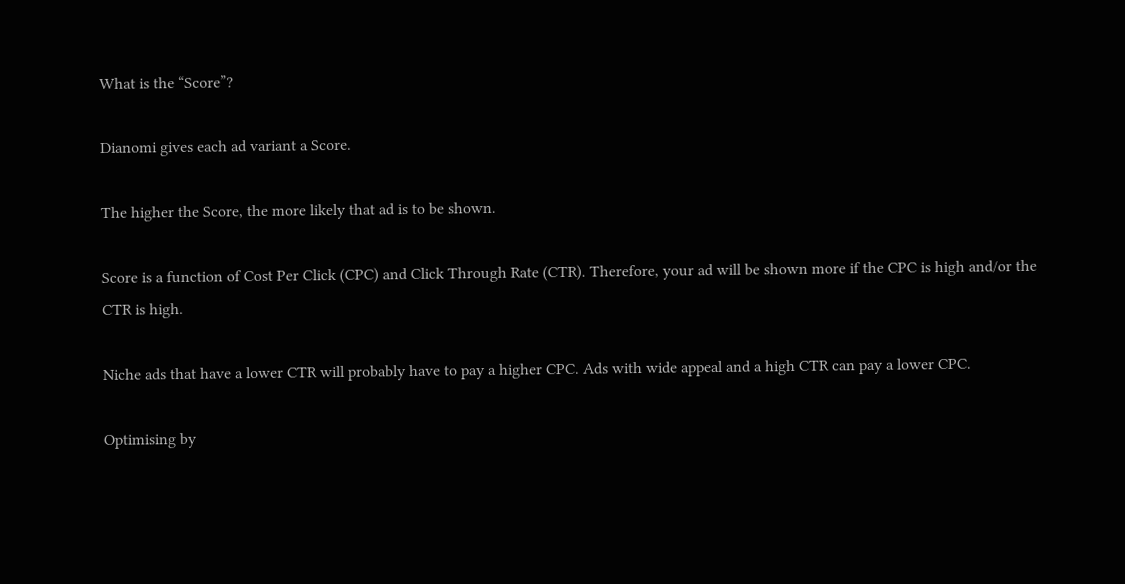What is the “Score”?

Dianomi gives each ad variant a Score.

The higher the Score, the more likely that ad is to be shown.

Score is a function of Cost Per Click (CPC) and Click Through Rate (CTR). Therefore, your ad will be shown more if the CPC is high and/or the CTR is high.

Niche ads that have a lower CTR will probably have to pay a higher CPC. Ads with wide appeal and a high CTR can pay a lower CPC.

Optimising by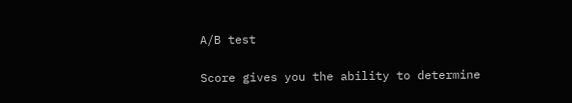A/B test

Score gives you the ability to determine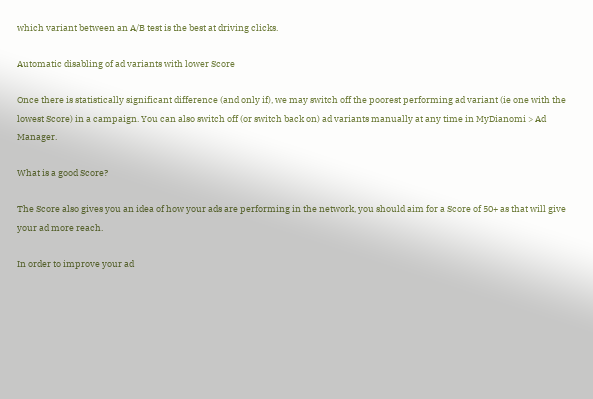which variant between an A/B test is the best at driving clicks.

Automatic disabling of ad variants with lower Score

Once there is statistically significant difference (and only if), we may switch off the poorest performing ad variant (ie one with the lowest Score) in a campaign. You can also switch off (or switch back on) ad variants manually at any time in MyDianomi > Ad Manager.

What is a good Score?

The Score also gives you an idea of how your ads are performing in the network, you should aim for a Score of 50+ as that will give your ad more reach.

In order to improve your ad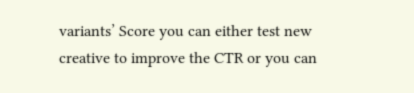variants’ Score you can either test new creative to improve the CTR or you can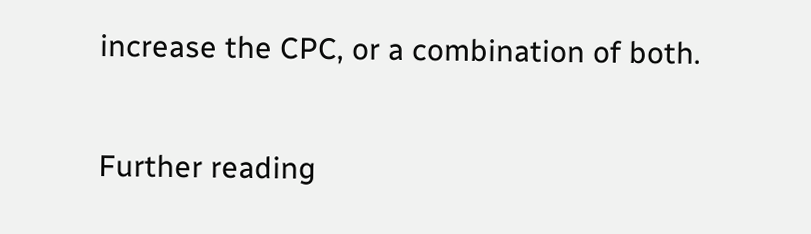increase the CPC, or a combination of both.

Further reading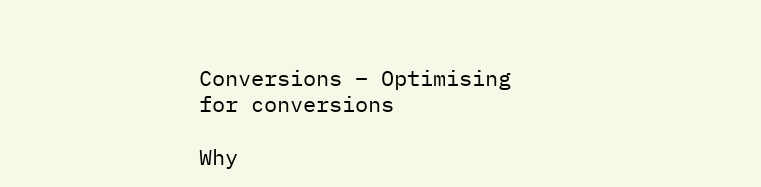Conversions – Optimising for conversions

Why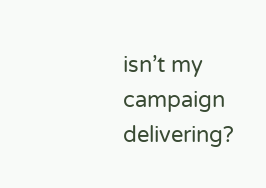isn’t my campaign delivering?